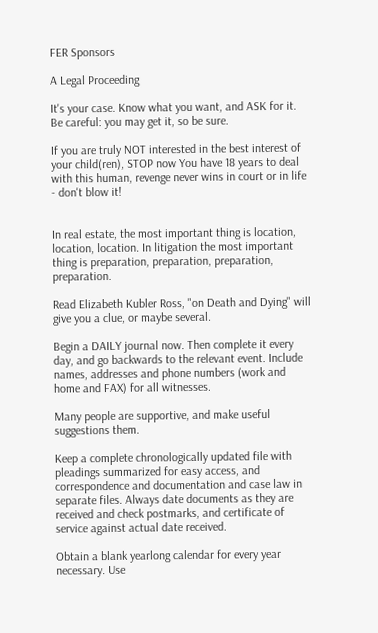FER Sponsors

A Legal Proceeding

It's your case. Know what you want, and ASK for it. Be careful: you may get it, so be sure.

If you are truly NOT interested in the best interest of your child(ren), STOP now You have 18 years to deal with this human, revenge never wins in court or in life - don't blow it!


In real estate, the most important thing is location, location, location. In litigation the most important thing is preparation, preparation, preparation, preparation.

Read Elizabeth Kubler Ross, "on Death and Dying" will give you a clue, or maybe several.

Begin a DAILY journal now. Then complete it every day, and go backwards to the relevant event. Include names, addresses and phone numbers (work and home and FAX) for all witnesses.

Many people are supportive, and make useful suggestions them.

Keep a complete chronologically updated file with pleadings summarized for easy access, and correspondence and documentation and case law in separate files. Always date documents as they are received and check postmarks, and certificate of service against actual date received.

Obtain a blank yearlong calendar for every year necessary. Use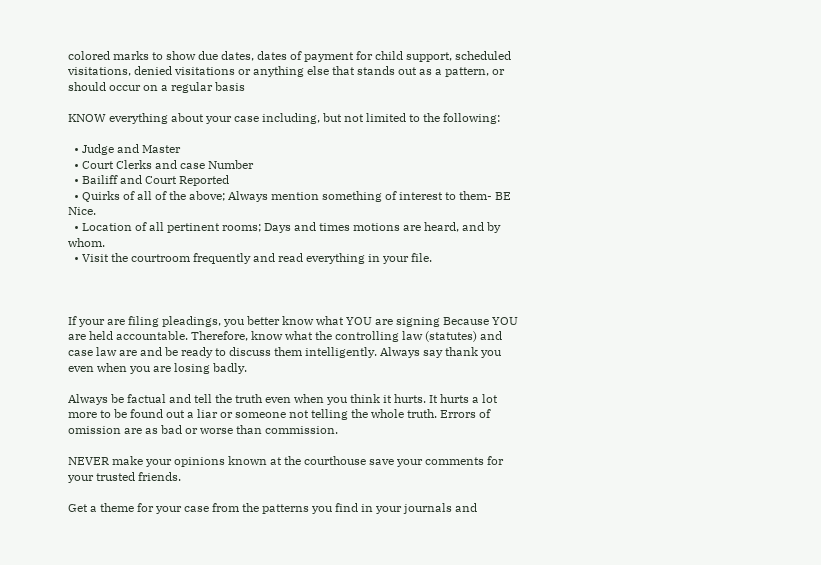colored marks to show due dates, dates of payment for child support, scheduled visitations, denied visitations or anything else that stands out as a pattern, or should occur on a regular basis

KNOW everything about your case including, but not limited to the following:

  • Judge and Master
  • Court Clerks and case Number
  • Bailiff and Court Reported
  • Quirks of all of the above; Always mention something of interest to them- BE Nice.
  • Location of all pertinent rooms; Days and times motions are heard, and by whom.
  • Visit the courtroom frequently and read everything in your file.



If your are filing pleadings, you better know what YOU are signing Because YOU are held accountable. Therefore, know what the controlling law (statutes) and case law are and be ready to discuss them intelligently. Always say thank you even when you are losing badly.

Always be factual and tell the truth even when you think it hurts. It hurts a lot more to be found out a liar or someone not telling the whole truth. Errors of omission are as bad or worse than commission.

NEVER make your opinions known at the courthouse save your comments for your trusted friends.

Get a theme for your case from the patterns you find in your journals and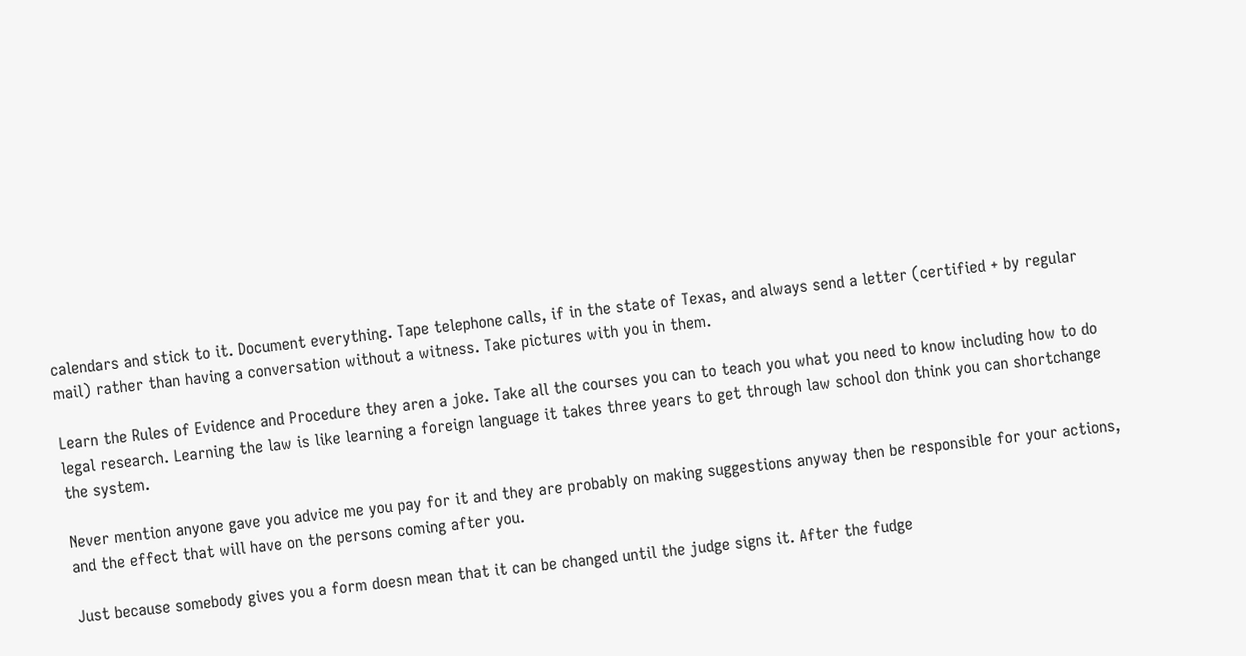calendars and stick to it. Document everything. Tape telephone calls, if in the state of Texas, and always send a letter (certified + by regular mail) rather than having a conversation without a witness. Take pictures with you in them.

Learn the Rules of Evidence and Procedure they aren a joke. Take all the courses you can to teach you what you need to know including how to do legal research. Learning the law is like learning a foreign language it takes three years to get through law school don think you can shortchange the system.

Never mention anyone gave you advice me you pay for it and they are probably on making suggestions anyway then be responsible for your actions, and the effect that will have on the persons coming after you.

Just because somebody gives you a form doesn mean that it can be changed until the judge signs it. After the fudge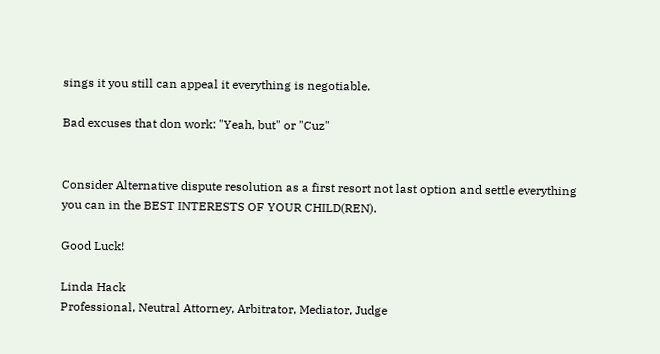sings it you still can appeal it everything is negotiable.

Bad excuses that don work: "Yeah, but" or "Cuz"


Consider Alternative dispute resolution as a first resort not last option and settle everything you can in the BEST INTERESTS OF YOUR CHILD(REN).

Good Luck!

Linda Hack
Professional, Neutral Attorney, Arbitrator, Mediator, Judge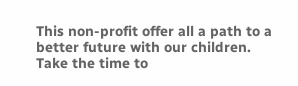This non-profit offer all a path to a better future with our children. Take the time to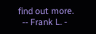find out more.
  -- Frank L. -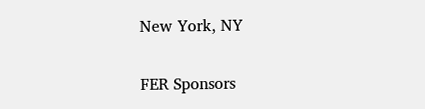New York, NY

FER Sponsors